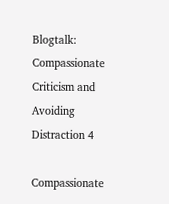Blogtalk: Compassionate Criticism and Avoiding Distraction 4

Compassionate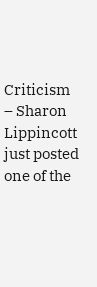Criticism – Sharon Lippincott just posted one of the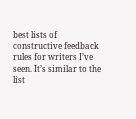best lists of constructive feedback rules for writers I’ve seen. It’s similar to the list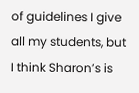of guidelines I give all my students, but I think Sharon’s is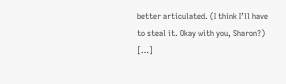better articulated. (I think I’ll have to steal it. Okay with you, Sharon?) […]